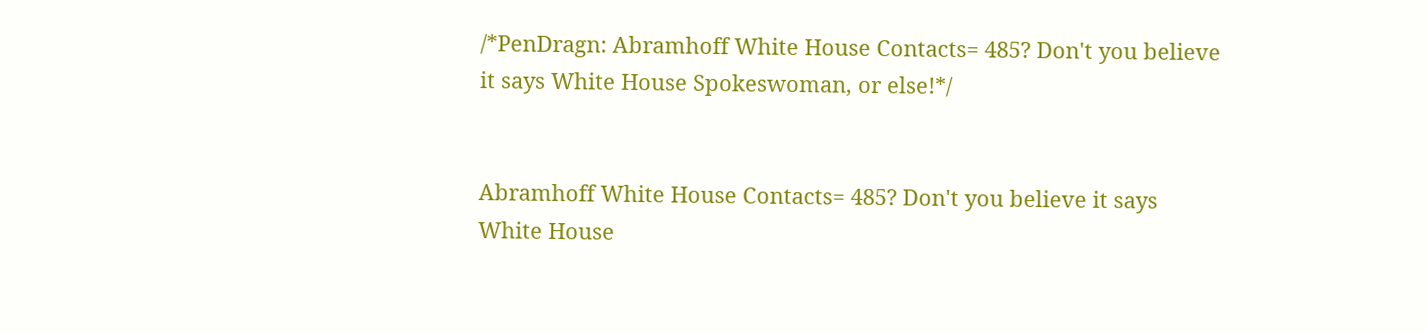/*PenDragn: Abramhoff White House Contacts= 485? Don't you believe it says White House Spokeswoman, or else!*/


Abramhoff White House Contacts= 485? Don't you believe it says White House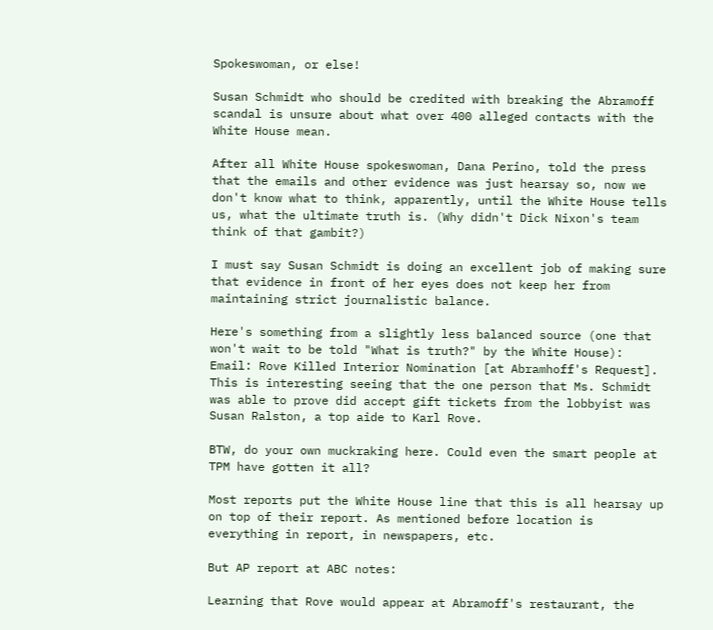Spokeswoman, or else!

Susan Schmidt who should be credited with breaking the Abramoff scandal is unsure about what over 400 alleged contacts with the White House mean.

After all White House spokeswoman, Dana Perino, told the press that the emails and other evidence was just hearsay so, now we don't know what to think, apparently, until the White House tells us, what the ultimate truth is. (Why didn't Dick Nixon's team think of that gambit?)

I must say Susan Schmidt is doing an excellent job of making sure that evidence in front of her eyes does not keep her from maintaining strict journalistic balance.

Here's something from a slightly less balanced source (one that won't wait to be told "What is truth?" by the White House): Email: Rove Killed Interior Nomination [at Abramhoff's Request]. This is interesting seeing that the one person that Ms. Schmidt was able to prove did accept gift tickets from the lobbyist was Susan Ralston, a top aide to Karl Rove.

BTW, do your own muckraking here. Could even the smart people at TPM have gotten it all?

Most reports put the White House line that this is all hearsay up on top of their report. As mentioned before location is everything in report, in newspapers, etc.

But AP report at ABC notes:

Learning that Rove would appear at Abramoff's restaurant, the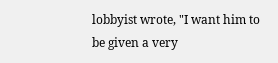lobbyist wrote, "I want him to be given a very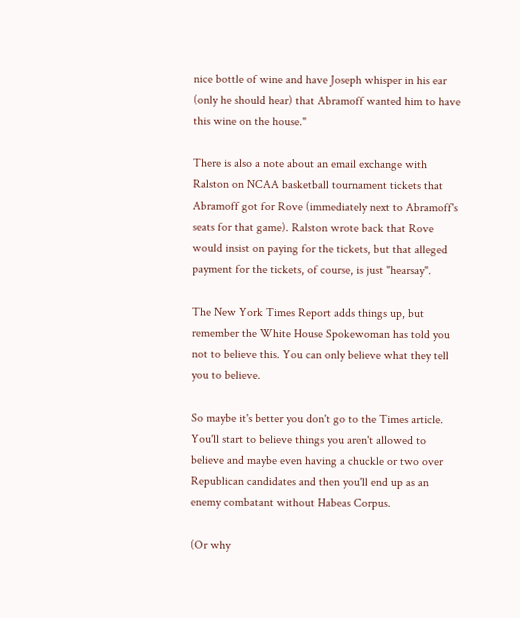nice bottle of wine and have Joseph whisper in his ear (only he should hear) that Abramoff wanted him to have this wine on the house."

There is also a note about an email exchange with Ralston on NCAA basketball tournament tickets that Abramoff got for Rove (immediately next to Abramoff's seats for that game). Ralston wrote back that Rove would insist on paying for the tickets, but that alleged payment for the tickets, of course, is just "hearsay".

The New York Times Report adds things up, but remember the White House Spokewoman has told you not to believe this. You can only believe what they tell you to believe.

So maybe it's better you don't go to the Times article. You'll start to believe things you aren't allowed to believe and maybe even having a chuckle or two over Republican candidates and then you'll end up as an enemy combatant without Habeas Corpus.

(Or why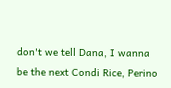don't we tell Dana, I wanna be the next Condi Rice, Perino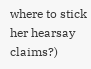where to stick her hearsay claims?)